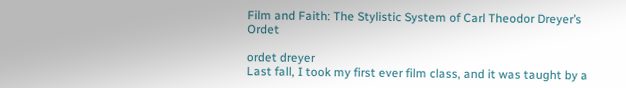Film and Faith: The Stylistic System of Carl Theodor Dreyer’s Ordet

ordet dreyer
Last fall, I took my first ever film class, and it was taught by a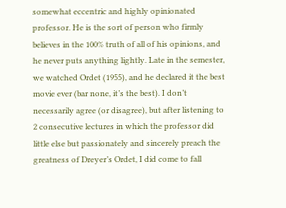somewhat eccentric and highly opinionated professor. He is the sort of person who firmly believes in the 100% truth of all of his opinions, and he never puts anything lightly. Late in the semester, we watched Ordet (1955), and he declared it the best movie ever (bar none, it’s the best). I don’t necessarily agree (or disagree), but after listening to 2 consecutive lectures in which the professor did little else but passionately and sincerely preach the greatness of Dreyer’s Ordet, I did come to fall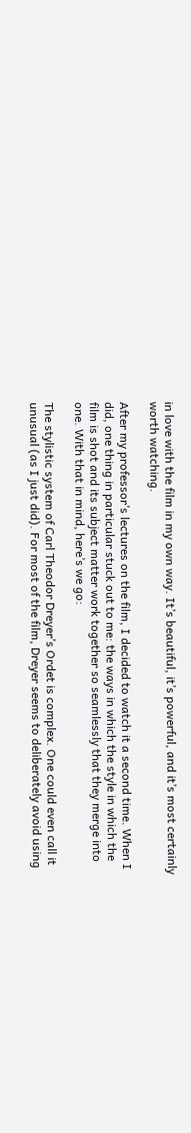in love with the film in my own way. It’s beautiful, it’s powerful, and it’s most certainly worth watching.

After my professor’s lectures on the film, I decided to watch it a second time. When I did, one thing in particular stuck out to me: the ways in which the style in which the film is shot and its subject matter work together so seamlessly that they merge into one. With that in mind, here’s we go:

The stylistic system of Carl Theodor Dreyer’s Ordet is complex. One could even call it unusual (as I just did). For most of the film, Dreyer seems to deliberately avoid using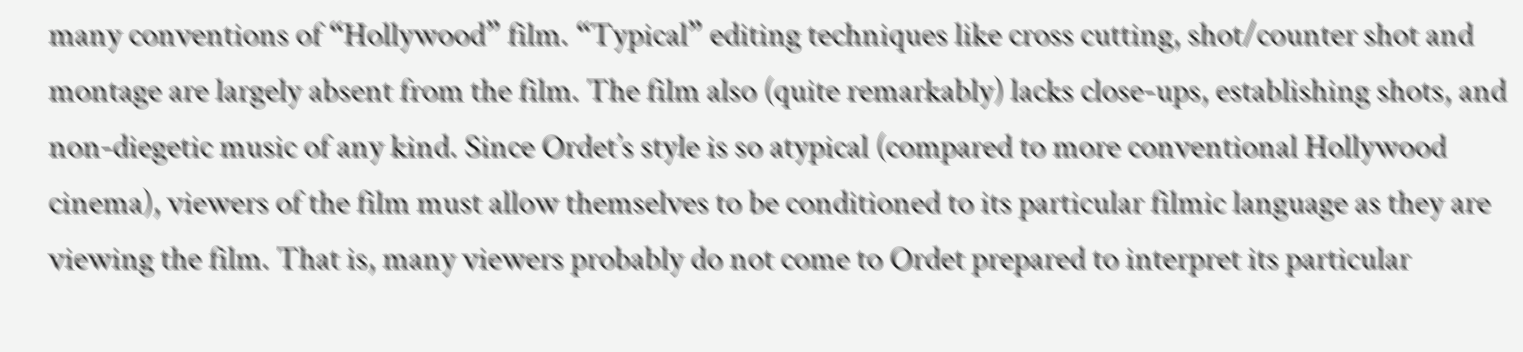many conventions of “Hollywood” film. “Typical” editing techniques like cross cutting, shot/counter shot and montage are largely absent from the film. The film also (quite remarkably) lacks close-ups, establishing shots, and non-diegetic music of any kind. Since Ordet’s style is so atypical (compared to more conventional Hollywood cinema), viewers of the film must allow themselves to be conditioned to its particular filmic language as they are viewing the film. That is, many viewers probably do not come to Ordet prepared to interpret its particular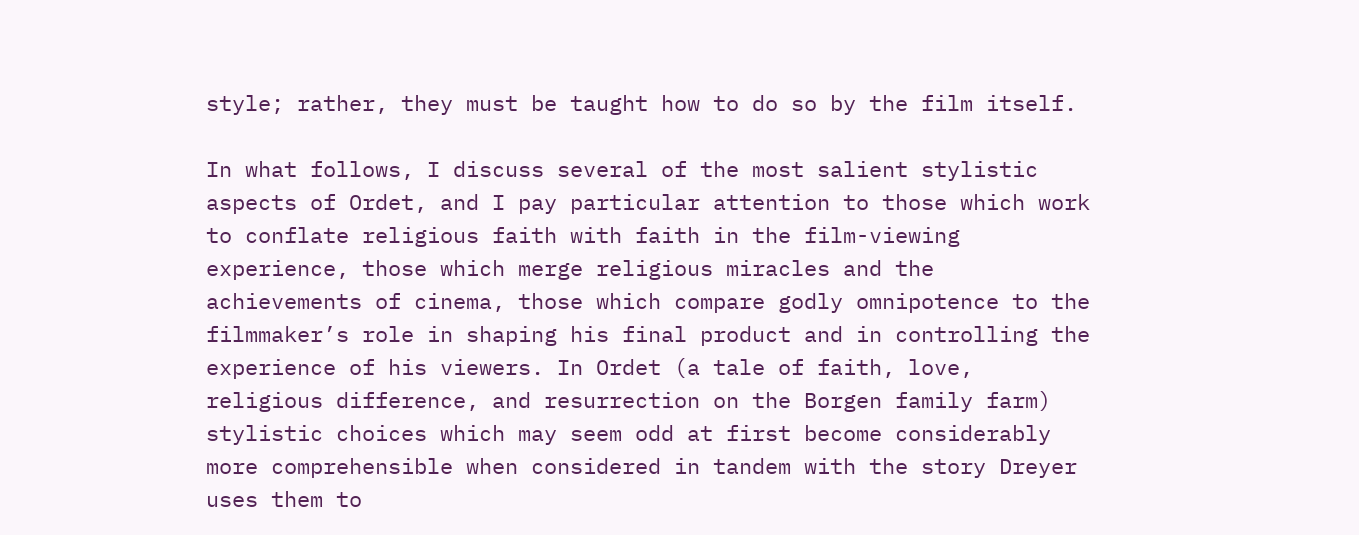style; rather, they must be taught how to do so by the film itself.

In what follows, I discuss several of the most salient stylistic aspects of Ordet, and I pay particular attention to those which work to conflate religious faith with faith in the film-viewing experience, those which merge religious miracles and the achievements of cinema, those which compare godly omnipotence to the filmmaker’s role in shaping his final product and in controlling the experience of his viewers. In Ordet (a tale of faith, love, religious difference, and resurrection on the Borgen family farm) stylistic choices which may seem odd at first become considerably more comprehensible when considered in tandem with the story Dreyer uses them to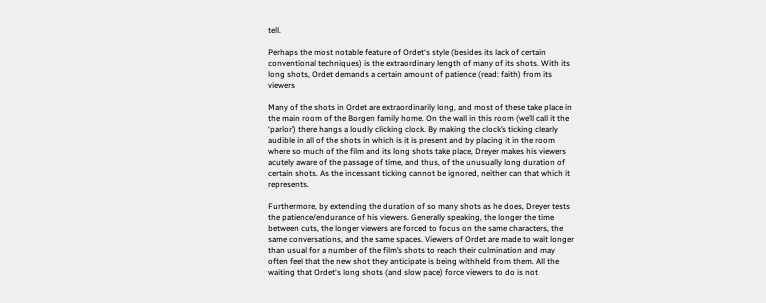tell.

Perhaps the most notable feature of Ordet‘s style (besides its lack of certain conventional techniques) is the extraordinary length of many of its shots. With its long shots, Ordet demands a certain amount of patience (read: faith) from its viewers

Many of the shots in Ordet are extraordinarily long, and most of these take place in the main room of the Borgen family home. On the wall in this room (we’ll call it the ‘parlor’) there hangs a loudly clicking clock. By making the clock’s ticking clearly audible in all of the shots in which is it is present and by placing it in the room where so much of the film and its long shots take place, Dreyer makes his viewers acutely aware of the passage of time, and thus, of the unusually long duration of certain shots. As the incessant ticking cannot be ignored, neither can that which it represents.

Furthermore, by extending the duration of so many shots as he does, Dreyer tests the patience/endurance of his viewers. Generally speaking, the longer the time between cuts, the longer viewers are forced to focus on the same characters, the same conversations, and the same spaces. Viewers of Ordet are made to wait longer than usual for a number of the film’s shots to reach their culmination and may often feel that the new shot they anticipate is being withheld from them. All the waiting that Ordet‘s long shots (and slow pace) force viewers to do is not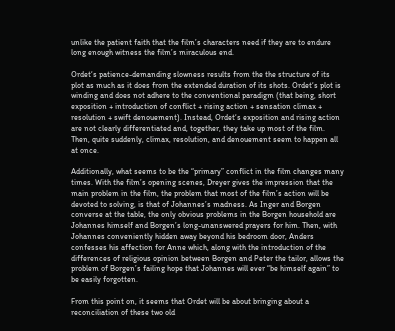unlike the patient faith that the film’s characters need if they are to endure long enough witness the film’s miraculous end.

Ordet‘s patience-demanding slowness results from the the structure of its plot as much as it does from the extended duration of its shots. Ordet‘s plot is winding and does not adhere to the conventional paradigm (that being, short exposition + introduction of conflict + rising action + sensation climax + resolution + swift denouement). Instead, Ordet‘s exposition and rising action are not clearly differentiated and, together, they take up most of the film. Then, quite suddenly, climax, resolution, and denouement seem to happen all at once.

Additionally, what seems to be the “primary” conflict in the film changes many times. With the film’s opening scenes, Dreyer gives the impression that the main problem in the film, the problem that most of the film’s action will be devoted to solving, is that of Johannes’s madness. As Inger and Borgen converse at the table, the only obvious problems in the Borgen household are Johannes himself and Borgen’s long-unanswered prayers for him. Then, with Johannes conveniently hidden away beyond his bedroom door, Anders confesses his affection for Anne which, along with the introduction of the differences of religious opinion between Borgen and Peter the tailor, allows the problem of Borgen’s failing hope that Johannes will ever “be himself again” to be easily forgotten.

From this point on, it seems that Ordet will be about bringing about a reconciliation of these two old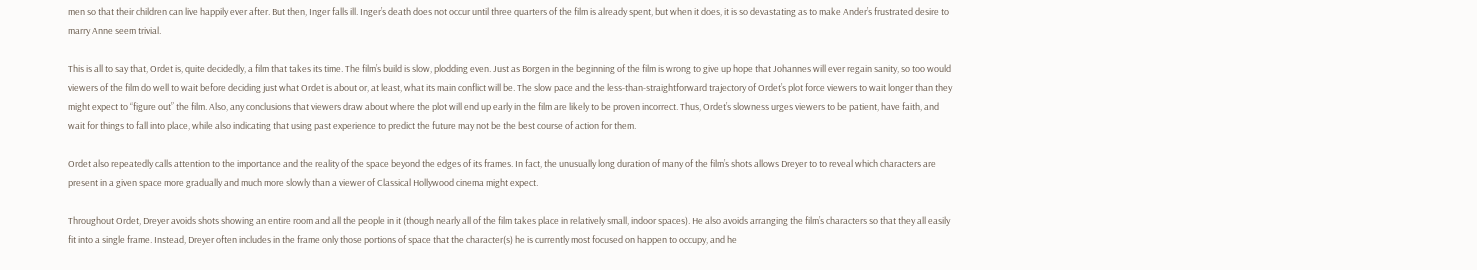men so that their children can live happily ever after. But then, Inger falls ill. Inger’s death does not occur until three quarters of the film is already spent, but when it does, it is so devastating as to make Ander’s frustrated desire to marry Anne seem trivial.

This is all to say that, Ordet is, quite decidedly, a film that takes its time. The film’s build is slow, plodding even. Just as Borgen in the beginning of the film is wrong to give up hope that Johannes will ever regain sanity, so too would viewers of the film do well to wait before deciding just what Ordet is about or, at least, what its main conflict will be. The slow pace and the less-than-straightforward trajectory of Ordet’s plot force viewers to wait longer than they might expect to “figure out” the film. Also, any conclusions that viewers draw about where the plot will end up early in the film are likely to be proven incorrect. Thus, Ordet’s slowness urges viewers to be patient, have faith, and wait for things to fall into place, while also indicating that using past experience to predict the future may not be the best course of action for them.

Ordet also repeatedly calls attention to the importance and the reality of the space beyond the edges of its frames. In fact, the unusually long duration of many of the film’s shots allows Dreyer to to reveal which characters are present in a given space more gradually and much more slowly than a viewer of Classical Hollywood cinema might expect.

Throughout Ordet, Dreyer avoids shots showing an entire room and all the people in it (though nearly all of the film takes place in relatively small, indoor spaces). He also avoids arranging the film’s characters so that they all easily fit into a single frame. Instead, Dreyer often includes in the frame only those portions of space that the character(s) he is currently most focused on happen to occupy, and he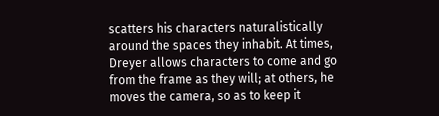scatters his characters naturalistically around the spaces they inhabit. At times, Dreyer allows characters to come and go from the frame as they will; at others, he moves the camera, so as to keep it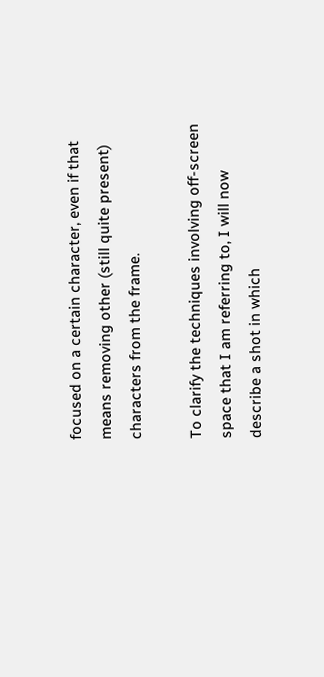focused on a certain character, even if that means removing other (still quite present) characters from the frame.

To clarify the techniques involving off-screen space that I am referring to, I will now describe a shot in which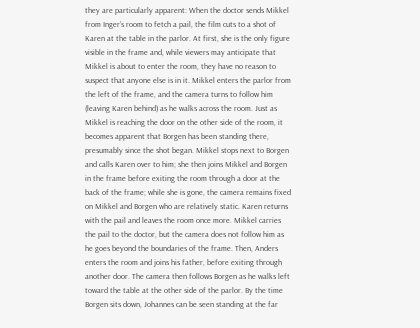they are particularly apparent: When the doctor sends Mikkel from Inger’s room to fetch a pail, the film cuts to a shot of Karen at the table in the parlor. At first, she is the only figure visible in the frame and, while viewers may anticipate that Mikkel is about to enter the room, they have no reason to suspect that anyone else is in it. Mikkel enters the parlor from the left of the frame, and the camera turns to follow him (leaving Karen behind) as he walks across the room. Just as Mikkel is reaching the door on the other side of the room, it becomes apparent that Borgen has been standing there, presumably since the shot began. Mikkel stops next to Borgen and calls Karen over to him; she then joins Mikkel and Borgen in the frame before exiting the room through a door at the back of the frame; while she is gone, the camera remains fixed on Mikkel and Borgen who are relatively static. Karen returns with the pail and leaves the room once more. Mikkel carries the pail to the doctor, but the camera does not follow him as he goes beyond the boundaries of the frame. Then, Anders enters the room and joins his father, before exiting through another door. The camera then follows Borgen as he walks left toward the table at the other side of the parlor. By the time Borgen sits down, Johannes can be seen standing at the far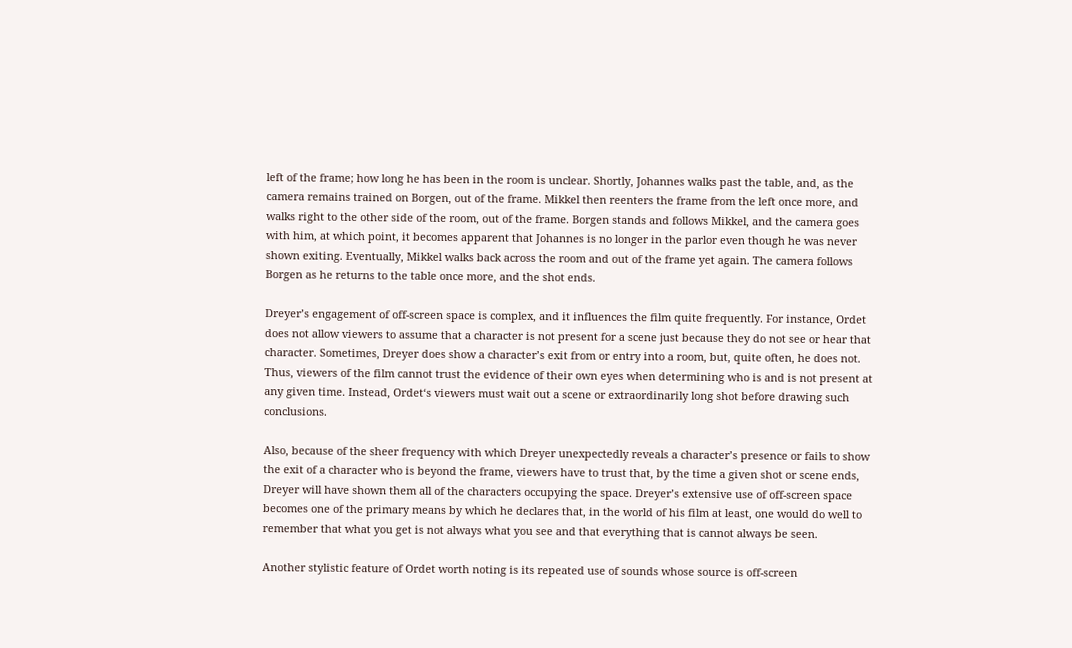left of the frame; how long he has been in the room is unclear. Shortly, Johannes walks past the table, and, as the camera remains trained on Borgen, out of the frame. Mikkel then reenters the frame from the left once more, and walks right to the other side of the room, out of the frame. Borgen stands and follows Mikkel, and the camera goes with him, at which point, it becomes apparent that Johannes is no longer in the parlor even though he was never shown exiting. Eventually, Mikkel walks back across the room and out of the frame yet again. The camera follows Borgen as he returns to the table once more, and the shot ends.

Dreyer’s engagement of off-screen space is complex, and it influences the film quite frequently. For instance, Ordet does not allow viewers to assume that a character is not present for a scene just because they do not see or hear that character. Sometimes, Dreyer does show a character’s exit from or entry into a room, but, quite often, he does not. Thus, viewers of the film cannot trust the evidence of their own eyes when determining who is and is not present at any given time. Instead, Ordet‘s viewers must wait out a scene or extraordinarily long shot before drawing such conclusions.

Also, because of the sheer frequency with which Dreyer unexpectedly reveals a character’s presence or fails to show the exit of a character who is beyond the frame, viewers have to trust that, by the time a given shot or scene ends, Dreyer will have shown them all of the characters occupying the space. Dreyer’s extensive use of off-screen space becomes one of the primary means by which he declares that, in the world of his film at least, one would do well to remember that what you get is not always what you see and that everything that is cannot always be seen.

Another stylistic feature of Ordet worth noting is its repeated use of sounds whose source is off-screen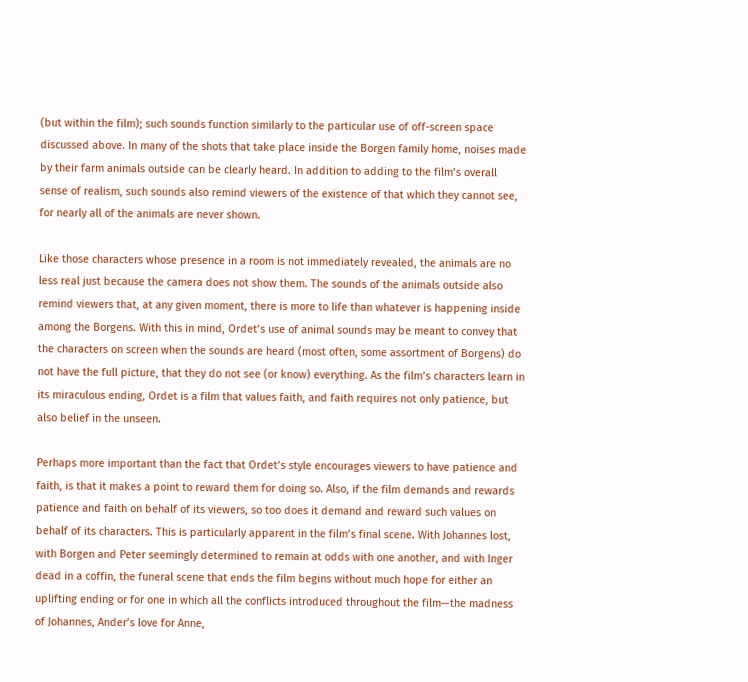(but within the film); such sounds function similarly to the particular use of off-screen space discussed above. In many of the shots that take place inside the Borgen family home, noises made by their farm animals outside can be clearly heard. In addition to adding to the film’s overall sense of realism, such sounds also remind viewers of the existence of that which they cannot see, for nearly all of the animals are never shown.

Like those characters whose presence in a room is not immediately revealed, the animals are no less real just because the camera does not show them. The sounds of the animals outside also remind viewers that, at any given moment, there is more to life than whatever is happening inside among the Borgens. With this in mind, Ordet’s use of animal sounds may be meant to convey that the characters on screen when the sounds are heard (most often, some assortment of Borgens) do not have the full picture, that they do not see (or know) everything. As the film’s characters learn in its miraculous ending, Ordet is a film that values faith, and faith requires not only patience, but also belief in the unseen.

Perhaps more important than the fact that Ordet’s style encourages viewers to have patience and faith, is that it makes a point to reward them for doing so. Also, if the film demands and rewards patience and faith on behalf of its viewers, so too does it demand and reward such values on behalf of its characters. This is particularly apparent in the film’s final scene. With Johannes lost, with Borgen and Peter seemingly determined to remain at odds with one another, and with Inger dead in a coffin, the funeral scene that ends the film begins without much hope for either an uplifting ending or for one in which all the conflicts introduced throughout the film—the madness of Johannes, Ander’s love for Anne,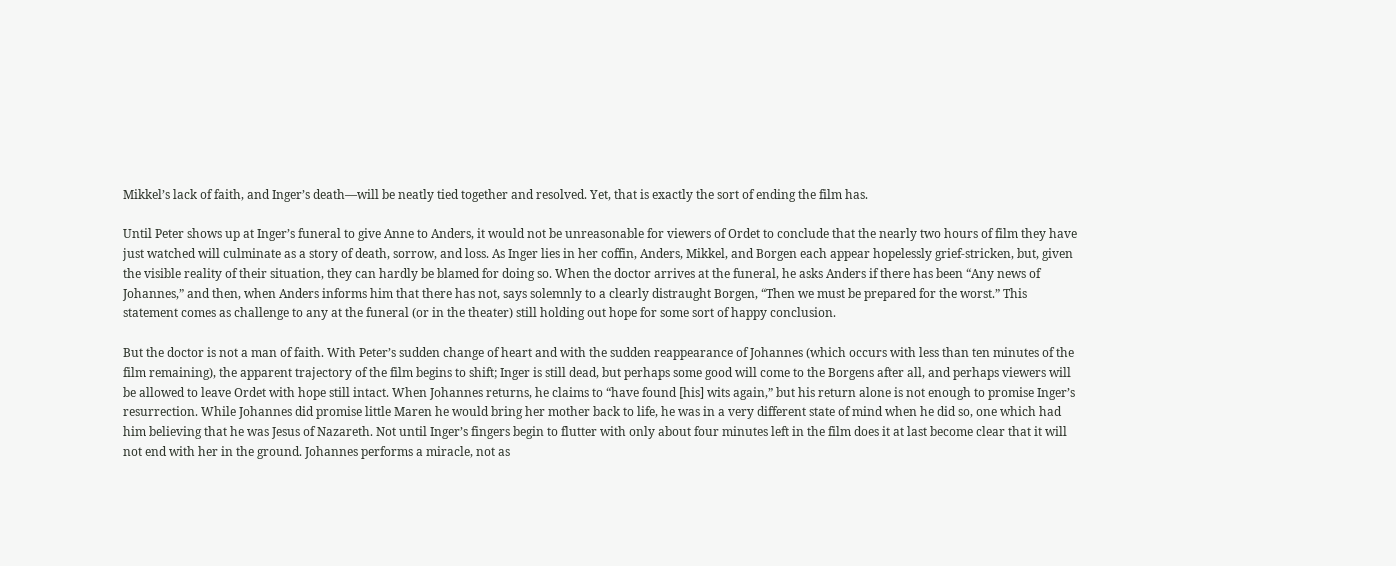Mikkel’s lack of faith, and Inger’s death—will be neatly tied together and resolved. Yet, that is exactly the sort of ending the film has.

Until Peter shows up at Inger’s funeral to give Anne to Anders, it would not be unreasonable for viewers of Ordet to conclude that the nearly two hours of film they have just watched will culminate as a story of death, sorrow, and loss. As Inger lies in her coffin, Anders, Mikkel, and Borgen each appear hopelessly grief-stricken, but, given the visible reality of their situation, they can hardly be blamed for doing so. When the doctor arrives at the funeral, he asks Anders if there has been “Any news of Johannes,” and then, when Anders informs him that there has not, says solemnly to a clearly distraught Borgen, “Then we must be prepared for the worst.” This statement comes as challenge to any at the funeral (or in the theater) still holding out hope for some sort of happy conclusion.

But the doctor is not a man of faith. With Peter’s sudden change of heart and with the sudden reappearance of Johannes (which occurs with less than ten minutes of the film remaining), the apparent trajectory of the film begins to shift; Inger is still dead, but perhaps some good will come to the Borgens after all, and perhaps viewers will be allowed to leave Ordet with hope still intact. When Johannes returns, he claims to “have found [his] wits again,” but his return alone is not enough to promise Inger’s resurrection. While Johannes did promise little Maren he would bring her mother back to life, he was in a very different state of mind when he did so, one which had him believing that he was Jesus of Nazareth. Not until Inger’s fingers begin to flutter with only about four minutes left in the film does it at last become clear that it will not end with her in the ground. Johannes performs a miracle, not as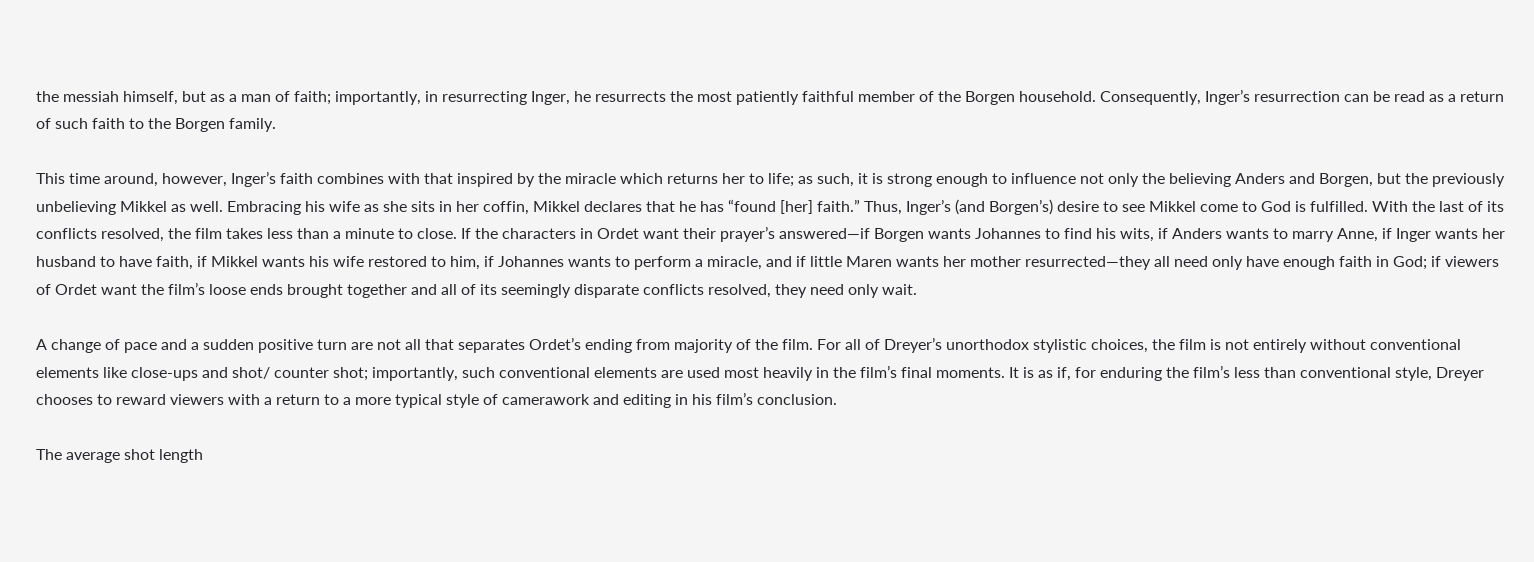the messiah himself, but as a man of faith; importantly, in resurrecting Inger, he resurrects the most patiently faithful member of the Borgen household. Consequently, Inger’s resurrection can be read as a return of such faith to the Borgen family.

This time around, however, Inger’s faith combines with that inspired by the miracle which returns her to life; as such, it is strong enough to influence not only the believing Anders and Borgen, but the previously unbelieving Mikkel as well. Embracing his wife as she sits in her coffin, Mikkel declares that he has “found [her] faith.” Thus, Inger’s (and Borgen’s) desire to see Mikkel come to God is fulfilled. With the last of its conflicts resolved, the film takes less than a minute to close. If the characters in Ordet want their prayer’s answered—if Borgen wants Johannes to find his wits, if Anders wants to marry Anne, if Inger wants her husband to have faith, if Mikkel wants his wife restored to him, if Johannes wants to perform a miracle, and if little Maren wants her mother resurrected—they all need only have enough faith in God; if viewers of Ordet want the film’s loose ends brought together and all of its seemingly disparate conflicts resolved, they need only wait.

A change of pace and a sudden positive turn are not all that separates Ordet’s ending from majority of the film. For all of Dreyer’s unorthodox stylistic choices, the film is not entirely without conventional elements like close-ups and shot/ counter shot; importantly, such conventional elements are used most heavily in the film’s final moments. It is as if, for enduring the film’s less than conventional style, Dreyer chooses to reward viewers with a return to a more typical style of camerawork and editing in his film’s conclusion.

The average shot length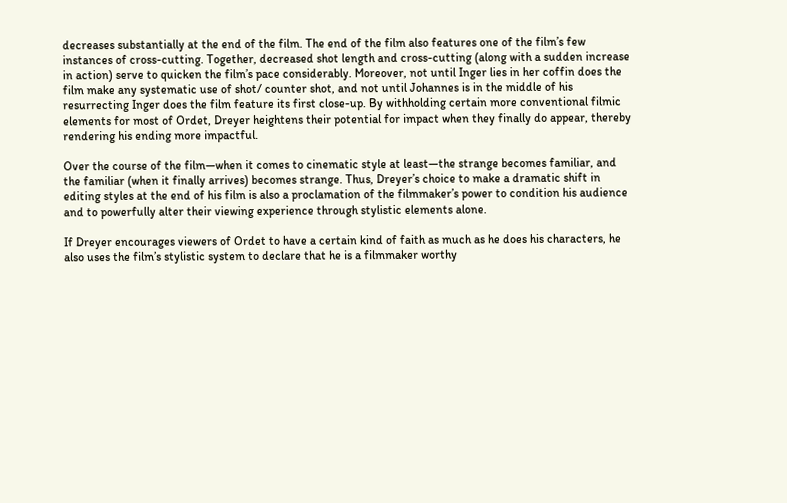decreases substantially at the end of the film. The end of the film also features one of the film’s few instances of cross-cutting. Together, decreased shot length and cross-cutting (along with a sudden increase in action) serve to quicken the film’s pace considerably. Moreover, not until Inger lies in her coffin does the film make any systematic use of shot/ counter shot, and not until Johannes is in the middle of his resurrecting Inger does the film feature its first close-up. By withholding certain more conventional filmic elements for most of Ordet, Dreyer heightens their potential for impact when they finally do appear, thereby rendering his ending more impactful.

Over the course of the film—when it comes to cinematic style at least—the strange becomes familiar, and the familiar (when it finally arrives) becomes strange. Thus, Dreyer’s choice to make a dramatic shift in editing styles at the end of his film is also a proclamation of the filmmaker’s power to condition his audience and to powerfully alter their viewing experience through stylistic elements alone.

If Dreyer encourages viewers of Ordet to have a certain kind of faith as much as he does his characters, he also uses the film’s stylistic system to declare that he is a filmmaker worthy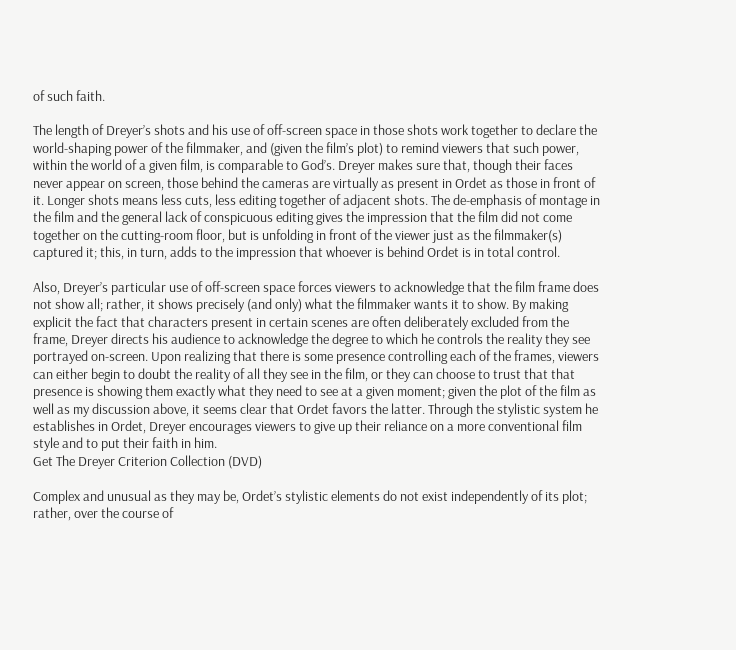of such faith.

The length of Dreyer’s shots and his use of off-screen space in those shots work together to declare the world-shaping power of the filmmaker, and (given the film’s plot) to remind viewers that such power, within the world of a given film, is comparable to God’s. Dreyer makes sure that, though their faces never appear on screen, those behind the cameras are virtually as present in Ordet as those in front of it. Longer shots means less cuts, less editing together of adjacent shots. The de-emphasis of montage in the film and the general lack of conspicuous editing gives the impression that the film did not come together on the cutting-room floor, but is unfolding in front of the viewer just as the filmmaker(s) captured it; this, in turn, adds to the impression that whoever is behind Ordet is in total control.

Also, Dreyer’s particular use of off-screen space forces viewers to acknowledge that the film frame does not show all; rather, it shows precisely (and only) what the filmmaker wants it to show. By making explicit the fact that characters present in certain scenes are often deliberately excluded from the frame, Dreyer directs his audience to acknowledge the degree to which he controls the reality they see portrayed on-screen. Upon realizing that there is some presence controlling each of the frames, viewers can either begin to doubt the reality of all they see in the film, or they can choose to trust that that presence is showing them exactly what they need to see at a given moment; given the plot of the film as well as my discussion above, it seems clear that Ordet favors the latter. Through the stylistic system he establishes in Ordet, Dreyer encourages viewers to give up their reliance on a more conventional film style and to put their faith in him.
Get The Dreyer Criterion Collection (DVD)

Complex and unusual as they may be, Ordet’s stylistic elements do not exist independently of its plot; rather, over the course of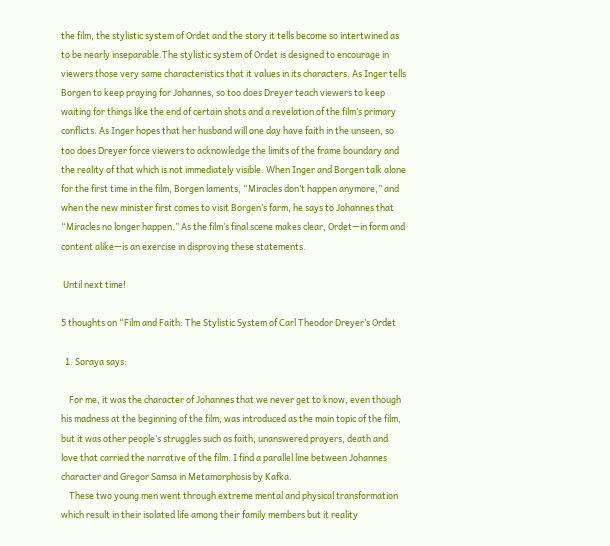the film, the stylistic system of Ordet and the story it tells become so intertwined as to be nearly inseparable.The stylistic system of Ordet is designed to encourage in viewers those very same characteristics that it values in its characters. As Inger tells Borgen to keep praying for Johannes, so too does Dreyer teach viewers to keep waiting for things like the end of certain shots and a revelation of the film’s primary conflicts. As Inger hopes that her husband will one day have faith in the unseen, so too does Dreyer force viewers to acknowledge the limits of the frame boundary and the reality of that which is not immediately visible. When Inger and Borgen talk alone for the first time in the film, Borgen laments, “Miracles don’t happen anymore,” and when the new minister first comes to visit Borgen’s farm, he says to Johannes that “Miracles no longer happen.” As the film’s final scene makes clear, Ordet—in form and content alike—is an exercise in disproving these statements.

 Until next time!

5 thoughts on “Film and Faith: The Stylistic System of Carl Theodor Dreyer’s Ordet

  1. Soraya says:

    For me, it was the character of Johannes that we never get to know, even though his madness at the beginning of the film, was introduced as the main topic of the film, but it was other people’s struggles such as faith, unanswered prayers, death and love that carried the narrative of the film. I find a parallel line between Johannes character and Gregor Samsa in Metamorphosis by Kafka.
    These two young men went through extreme mental and physical transformation which result in their isolated life among their family members but it reality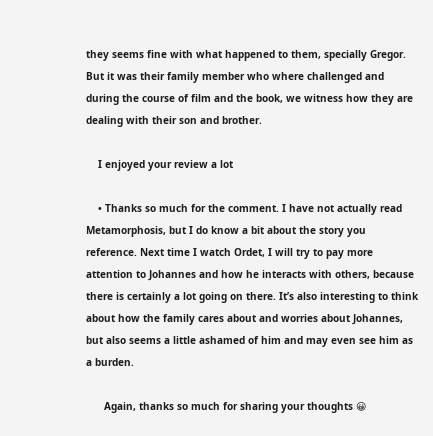they seems fine with what happened to them, specially Gregor. But it was their family member who where challenged and during the course of film and the book, we witness how they are dealing with their son and brother.

    I enjoyed your review a lot

    • Thanks so much for the comment. I have not actually read Metamorphosis, but I do know a bit about the story you reference. Next time I watch Ordet, I will try to pay more attention to Johannes and how he interacts with others, because there is certainly a lot going on there. It’s also interesting to think about how the family cares about and worries about Johannes, but also seems a little ashamed of him and may even see him as a burden.

      Again, thanks so much for sharing your thoughts 😀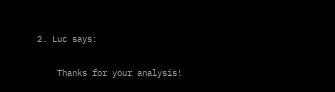2. Luc says:

    Thanks for your analysis!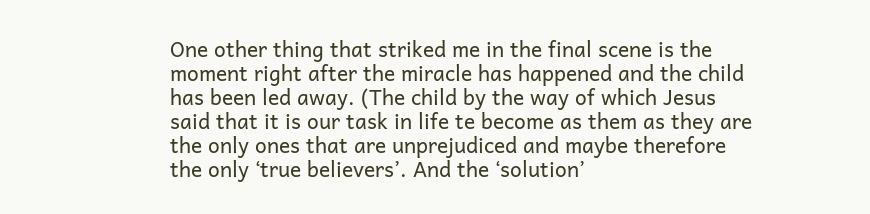One other thing that striked me in the final scene is the moment right after the miracle has happened and the child has been led away. (The child by the way of which Jesus said that it is our task in life te become as them as they are the only ones that are unprejudiced and maybe therefore the only ‘true believers’. And the ‘solution’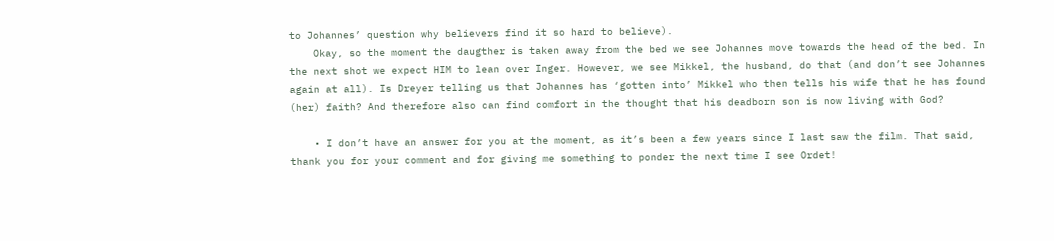to Johannes’ question why believers find it so hard to believe).
    Okay, so the moment the daugther is taken away from the bed we see Johannes move towards the head of the bed. In the next shot we expect HIM to lean over Inger. However, we see Mikkel, the husband, do that (and don’t see Johannes again at all). Is Dreyer telling us that Johannes has ‘gotten into’ Mikkel who then tells his wife that he has found (her) faith? And therefore also can find comfort in the thought that his deadborn son is now living with God?

    • I don’t have an answer for you at the moment, as it’s been a few years since I last saw the film. That said, thank you for your comment and for giving me something to ponder the next time I see Ordet!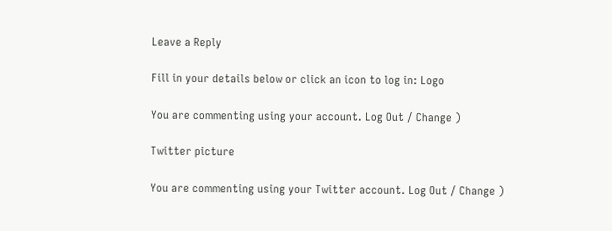Leave a Reply

Fill in your details below or click an icon to log in: Logo

You are commenting using your account. Log Out / Change )

Twitter picture

You are commenting using your Twitter account. Log Out / Change )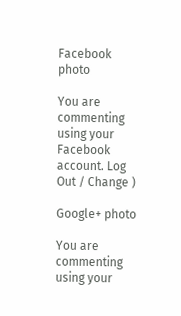Facebook photo

You are commenting using your Facebook account. Log Out / Change )

Google+ photo

You are commenting using your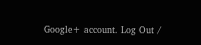Google+ account. Log Out /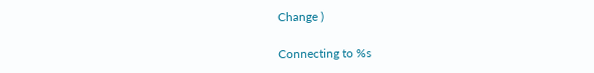Change )

Connecting to %s